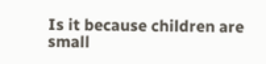Is it because children are small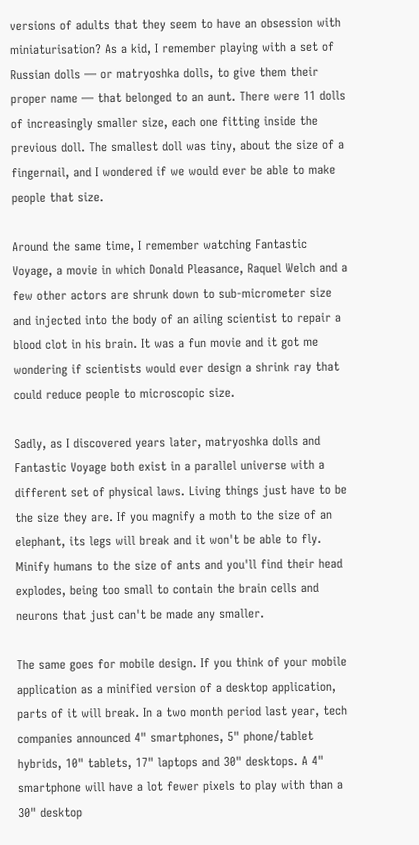versions of adults that they seem to have an obsession with miniaturisation? As a kid, I remember playing with a set of Russian dolls — or matryoshka dolls, to give them their proper name — that belonged to an aunt. There were 11 dolls of increasingly smaller size, each one fitting inside the previous doll. The smallest doll was tiny, about the size of a fingernail, and I wondered if we would ever be able to make people that size.

Around the same time, I remember watching Fantastic Voyage, a movie in which Donald Pleasance, Raquel Welch and a few other actors are shrunk down to sub-micrometer size and injected into the body of an ailing scientist to repair a blood clot in his brain. It was a fun movie and it got me wondering if scientists would ever design a shrink ray that could reduce people to microscopic size.

Sadly, as I discovered years later, matryoshka dolls and Fantastic Voyage both exist in a parallel universe with a different set of physical laws. Living things just have to be the size they are. If you magnify a moth to the size of an elephant, its legs will break and it won't be able to fly. Minify humans to the size of ants and you'll find their head explodes, being too small to contain the brain cells and neurons that just can't be made any smaller.

The same goes for mobile design. If you think of your mobile application as a minified version of a desktop application, parts of it will break. In a two month period last year, tech companies announced 4" smartphones, 5" phone/tablet hybrids, 10" tablets, 17" laptops and 30" desktops. A 4" smartphone will have a lot fewer pixels to play with than a 30" desktop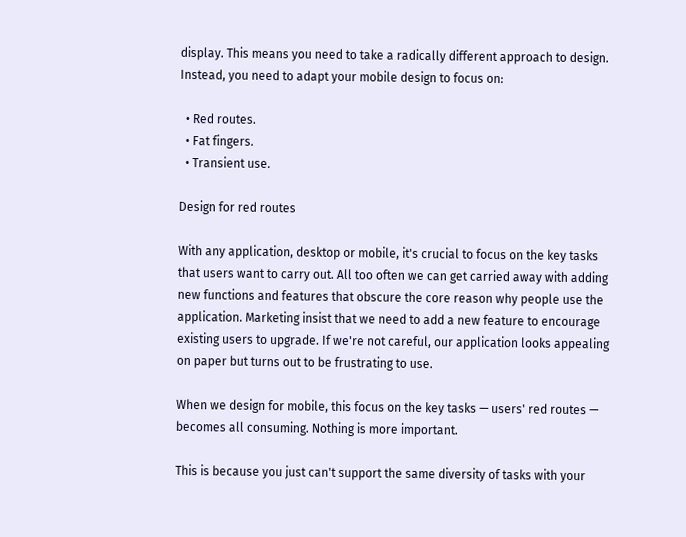display. This means you need to take a radically different approach to design. Instead, you need to adapt your mobile design to focus on:

  • Red routes.
  • Fat fingers.
  • Transient use.

Design for red routes

With any application, desktop or mobile, it's crucial to focus on the key tasks that users want to carry out. All too often we can get carried away with adding new functions and features that obscure the core reason why people use the application. Marketing insist that we need to add a new feature to encourage existing users to upgrade. If we're not careful, our application looks appealing on paper but turns out to be frustrating to use.

When we design for mobile, this focus on the key tasks — users' red routes — becomes all consuming. Nothing is more important.

This is because you just can't support the same diversity of tasks with your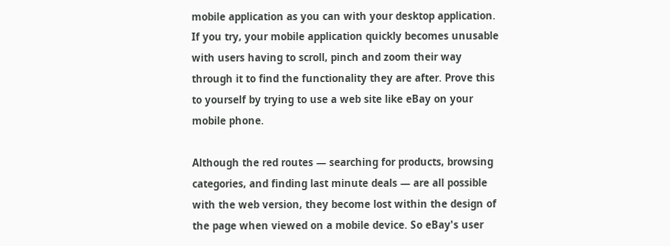mobile application as you can with your desktop application. If you try, your mobile application quickly becomes unusable with users having to scroll, pinch and zoom their way through it to find the functionality they are after. Prove this to yourself by trying to use a web site like eBay on your mobile phone.

Although the red routes — searching for products, browsing categories, and finding last minute deals — are all possible with the web version, they become lost within the design of the page when viewed on a mobile device. So eBay's user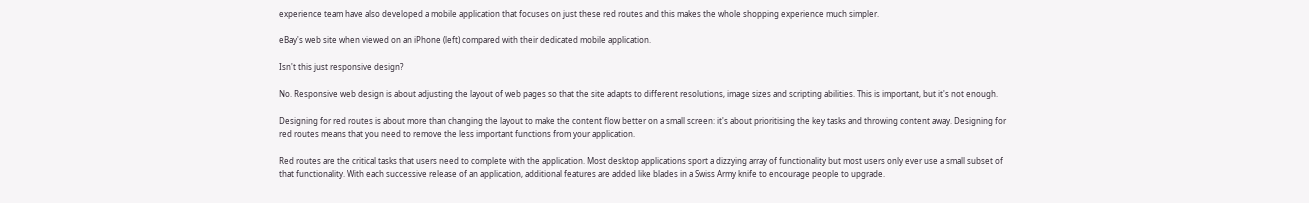experience team have also developed a mobile application that focuses on just these red routes and this makes the whole shopping experience much simpler.

eBay's web site when viewed on an iPhone (left) compared with their dedicated mobile application.

Isn't this just responsive design?

No. Responsive web design is about adjusting the layout of web pages so that the site adapts to different resolutions, image sizes and scripting abilities. This is important, but it's not enough.

Designing for red routes is about more than changing the layout to make the content flow better on a small screen: it's about prioritising the key tasks and throwing content away. Designing for red routes means that you need to remove the less important functions from your application.

Red routes are the critical tasks that users need to complete with the application. Most desktop applications sport a dizzying array of functionality but most users only ever use a small subset of that functionality. With each successive release of an application, additional features are added like blades in a Swiss Army knife to encourage people to upgrade.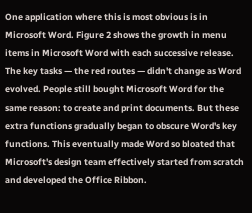One application where this is most obvious is in Microsoft Word. Figure 2 shows the growth in menu items in Microsoft Word with each successive release. The key tasks — the red routes — didn't change as Word evolved. People still bought Microsoft Word for the same reason: to create and print documents. But these extra functions gradually began to obscure Word's key functions. This eventually made Word so bloated that Microsoft's design team effectively started from scratch and developed the Office Ribbon.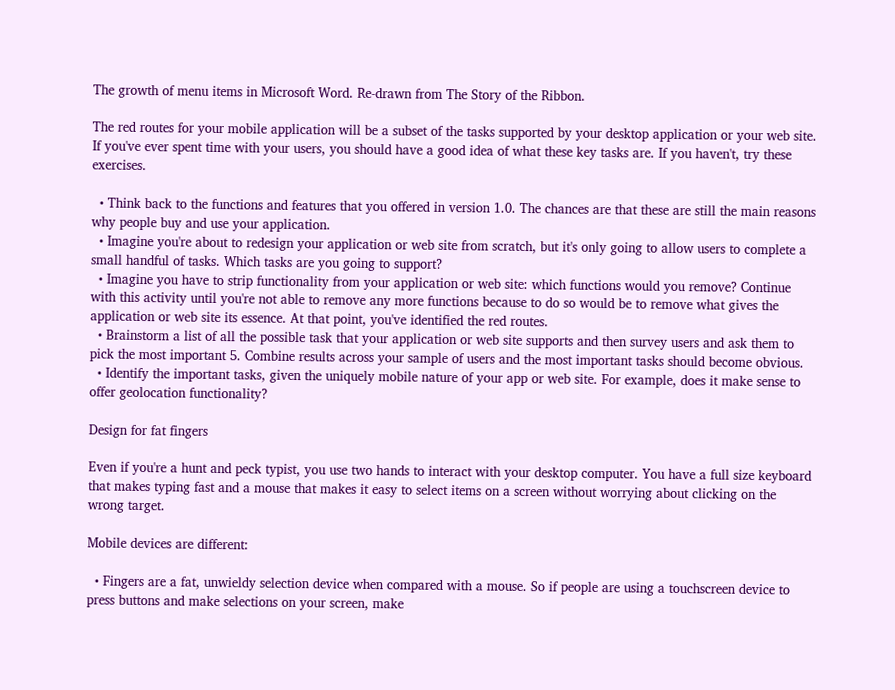The growth of menu items in Microsoft Word. Re-drawn from The Story of the Ribbon.

The red routes for your mobile application will be a subset of the tasks supported by your desktop application or your web site. If you've ever spent time with your users, you should have a good idea of what these key tasks are. If you haven't, try these exercises.

  • Think back to the functions and features that you offered in version 1.0. The chances are that these are still the main reasons why people buy and use your application.
  • Imagine you're about to redesign your application or web site from scratch, but it's only going to allow users to complete a small handful of tasks. Which tasks are you going to support?
  • Imagine you have to strip functionality from your application or web site: which functions would you remove? Continue with this activity until you're not able to remove any more functions because to do so would be to remove what gives the application or web site its essence. At that point, you've identified the red routes.
  • Brainstorm a list of all the possible task that your application or web site supports and then survey users and ask them to pick the most important 5. Combine results across your sample of users and the most important tasks should become obvious.
  • Identify the important tasks, given the uniquely mobile nature of your app or web site. For example, does it make sense to offer geolocation functionality?

Design for fat fingers

Even if you're a hunt and peck typist, you use two hands to interact with your desktop computer. You have a full size keyboard that makes typing fast and a mouse that makes it easy to select items on a screen without worrying about clicking on the wrong target.

Mobile devices are different:

  • Fingers are a fat, unwieldy selection device when compared with a mouse. So if people are using a touchscreen device to press buttons and make selections on your screen, make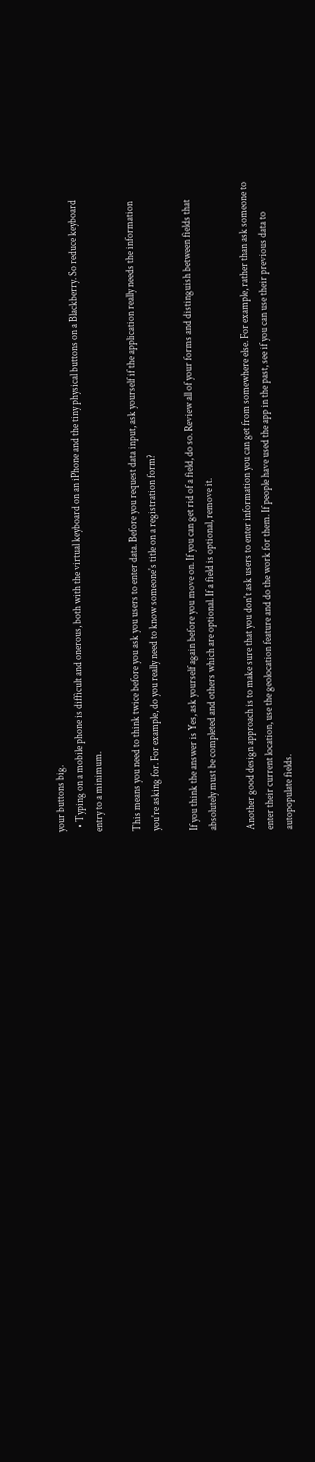your buttons big.
  • Typing on a mobile phone is difficult and onerous, both with the virtual keyboard on an iPhone and the tiny physical buttons on a Blackberry. So reduce keyboard entry to a minimum.

This means you need to think twice before you ask you users to enter data. Before you request data input, ask yourself if the application really needs the information you're asking for. For example, do you really need to know someone's title on a registration form?

If you think the answer is Yes, ask yourself again before you move on. If you can get rid of a field, do so. Review all of your forms and distinguish between fields that absolutely must be completed and others which are optional. If a field is optional, remove it.

Another good design approach is to make sure that you don't ask users to enter information you can get from somewhere else. For example, rather than ask someone to enter their current location, use the geolocation feature and do the work for them. If people have used the app in the past, see if you can use their previous data to autopopulate fields.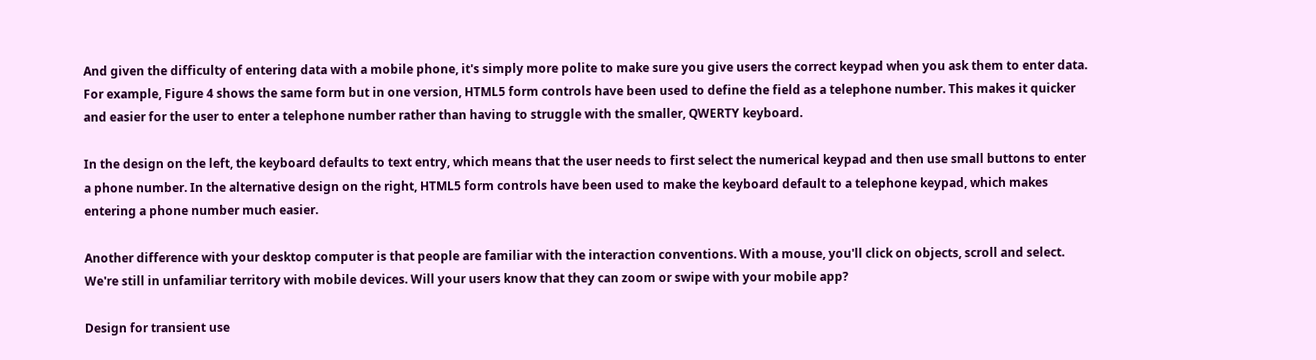And given the difficulty of entering data with a mobile phone, it's simply more polite to make sure you give users the correct keypad when you ask them to enter data. For example, Figure 4 shows the same form but in one version, HTML5 form controls have been used to define the field as a telephone number. This makes it quicker and easier for the user to enter a telephone number rather than having to struggle with the smaller, QWERTY keyboard.

In the design on the left, the keyboard defaults to text entry, which means that the user needs to first select the numerical keypad and then use small buttons to enter a phone number. In the alternative design on the right, HTML5 form controls have been used to make the keyboard default to a telephone keypad, which makes entering a phone number much easier.

Another difference with your desktop computer is that people are familiar with the interaction conventions. With a mouse, you'll click on objects, scroll and select. We're still in unfamiliar territory with mobile devices. Will your users know that they can zoom or swipe with your mobile app?

Design for transient use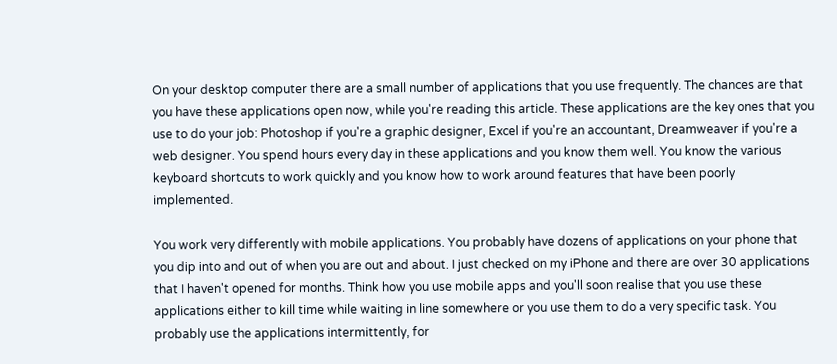On your desktop computer there are a small number of applications that you use frequently. The chances are that you have these applications open now, while you're reading this article. These applications are the key ones that you use to do your job: Photoshop if you're a graphic designer, Excel if you're an accountant, Dreamweaver if you're a web designer. You spend hours every day in these applications and you know them well. You know the various keyboard shortcuts to work quickly and you know how to work around features that have been poorly implemented.

You work very differently with mobile applications. You probably have dozens of applications on your phone that you dip into and out of when you are out and about. I just checked on my iPhone and there are over 30 applications that I haven't opened for months. Think how you use mobile apps and you'll soon realise that you use these applications either to kill time while waiting in line somewhere or you use them to do a very specific task. You probably use the applications intermittently, for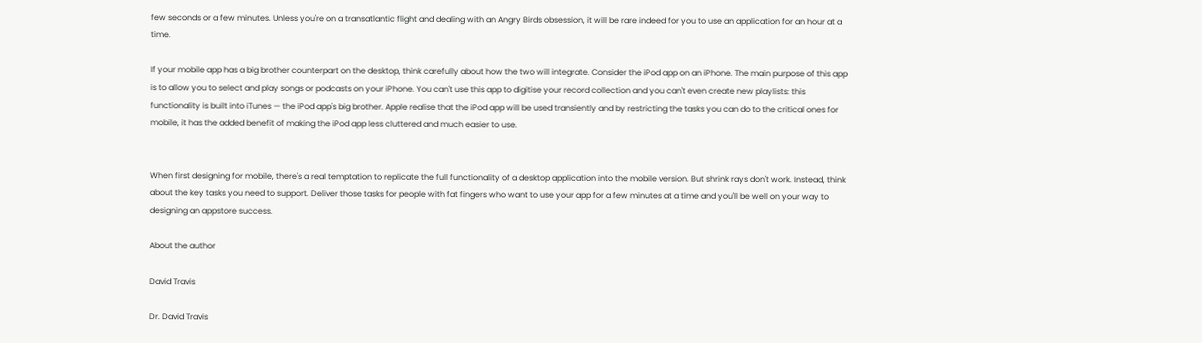few seconds or a few minutes. Unless you're on a transatlantic flight and dealing with an Angry Birds obsession, it will be rare indeed for you to use an application for an hour at a time.

If your mobile app has a big brother counterpart on the desktop, think carefully about how the two will integrate. Consider the iPod app on an iPhone. The main purpose of this app is to allow you to select and play songs or podcasts on your iPhone. You can't use this app to digitise your record collection and you can't even create new playlists: this functionality is built into iTunes — the iPod app's big brother. Apple realise that the iPod app will be used transiently and by restricting the tasks you can do to the critical ones for mobile, it has the added benefit of making the iPod app less cluttered and much easier to use.


When first designing for mobile, there's a real temptation to replicate the full functionality of a desktop application into the mobile version. But shrink rays don't work. Instead, think about the key tasks you need to support. Deliver those tasks for people with fat fingers who want to use your app for a few minutes at a time and you'll be well on your way to designing an appstore success.

About the author

David Travis

Dr. David Travis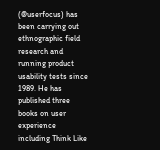(@userfocus) has been carrying out ethnographic field research and running product usability tests since 1989. He has published three books on user experience including Think Like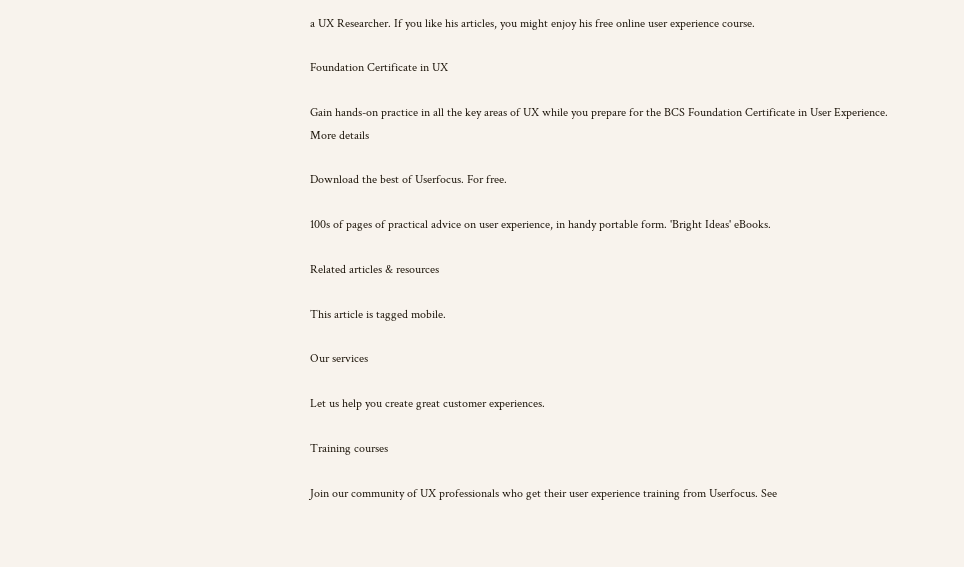a UX Researcher. If you like his articles, you might enjoy his free online user experience course.

Foundation Certificate in UX

Gain hands-on practice in all the key areas of UX while you prepare for the BCS Foundation Certificate in User Experience. More details

Download the best of Userfocus. For free.

100s of pages of practical advice on user experience, in handy portable form. 'Bright Ideas' eBooks.

Related articles & resources

This article is tagged mobile.

Our services

Let us help you create great customer experiences.

Training courses

Join our community of UX professionals who get their user experience training from Userfocus. See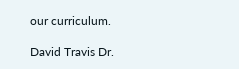our curriculum.

David Travis Dr.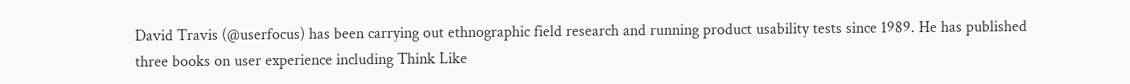David Travis (@userfocus) has been carrying out ethnographic field research and running product usability tests since 1989. He has published three books on user experience including Think Like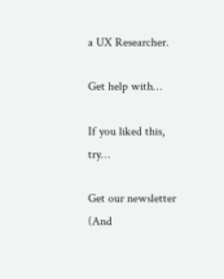a UX Researcher.

Get help with…

If you liked this, try…

Get our newsletter (And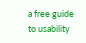a free guide to usability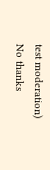test moderation)
No thanks